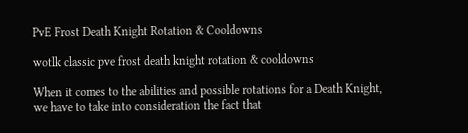PvE Frost Death Knight Rotation & Cooldowns

wotlk classic pve frost death knight rotation & cooldowns

When it comes to the abilities and possible rotations for a Death Knight, we have to take into consideration the fact that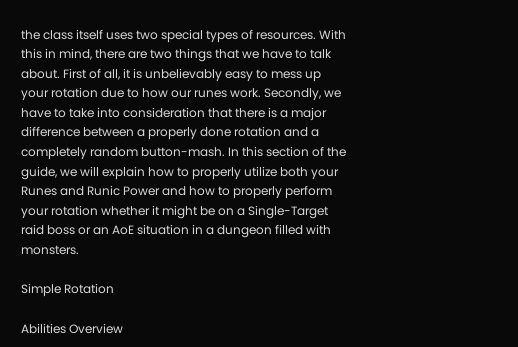the class itself uses two special types of resources. With this in mind, there are two things that we have to talk about. First of all, it is unbelievably easy to mess up your rotation due to how our runes work. Secondly, we have to take into consideration that there is a major difference between a properly done rotation and a completely random button-mash. In this section of the guide, we will explain how to properly utilize both your Runes and Runic Power and how to properly perform your rotation whether it might be on a Single-Target raid boss or an AoE situation in a dungeon filled with monsters.

Simple Rotation

Abilities Overview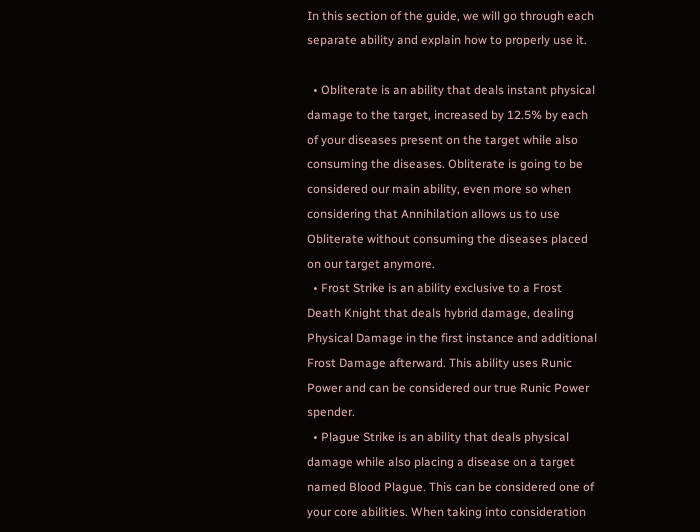In this section of the guide, we will go through each separate ability and explain how to properly use it.

  • Obliterate is an ability that deals instant physical damage to the target, increased by 12.5% by each of your diseases present on the target while also consuming the diseases. Obliterate is going to be considered our main ability, even more so when considering that Annihilation allows us to use Obliterate without consuming the diseases placed on our target anymore.
  • Frost Strike is an ability exclusive to a Frost Death Knight that deals hybrid damage, dealing Physical Damage in the first instance and additional Frost Damage afterward. This ability uses Runic Power and can be considered our true Runic Power spender.
  • Plague Strike is an ability that deals physical damage while also placing a disease on a target named Blood Plague. This can be considered one of your core abilities. When taking into consideration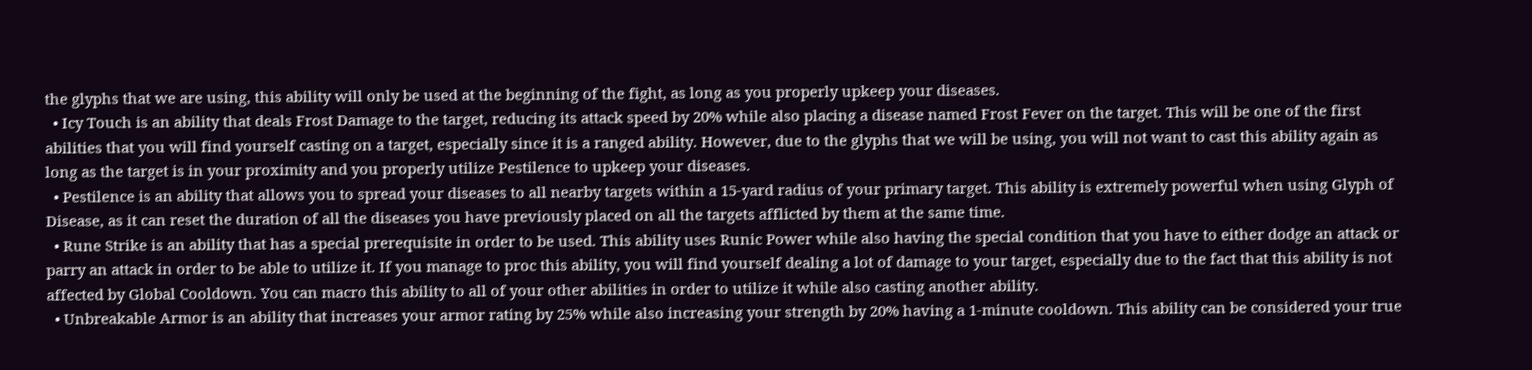the glyphs that we are using, this ability will only be used at the beginning of the fight, as long as you properly upkeep your diseases.
  • Icy Touch is an ability that deals Frost Damage to the target, reducing its attack speed by 20% while also placing a disease named Frost Fever on the target. This will be one of the first abilities that you will find yourself casting on a target, especially since it is a ranged ability. However, due to the glyphs that we will be using, you will not want to cast this ability again as long as the target is in your proximity and you properly utilize Pestilence to upkeep your diseases.
  • Pestilence is an ability that allows you to spread your diseases to all nearby targets within a 15-yard radius of your primary target. This ability is extremely powerful when using Glyph of Disease, as it can reset the duration of all the diseases you have previously placed on all the targets afflicted by them at the same time.
  • Rune Strike is an ability that has a special prerequisite in order to be used. This ability uses Runic Power while also having the special condition that you have to either dodge an attack or parry an attack in order to be able to utilize it. If you manage to proc this ability, you will find yourself dealing a lot of damage to your target, especially due to the fact that this ability is not affected by Global Cooldown. You can macro this ability to all of your other abilities in order to utilize it while also casting another ability.
  • Unbreakable Armor is an ability that increases your armor rating by 25% while also increasing your strength by 20% having a 1-minute cooldown. This ability can be considered your true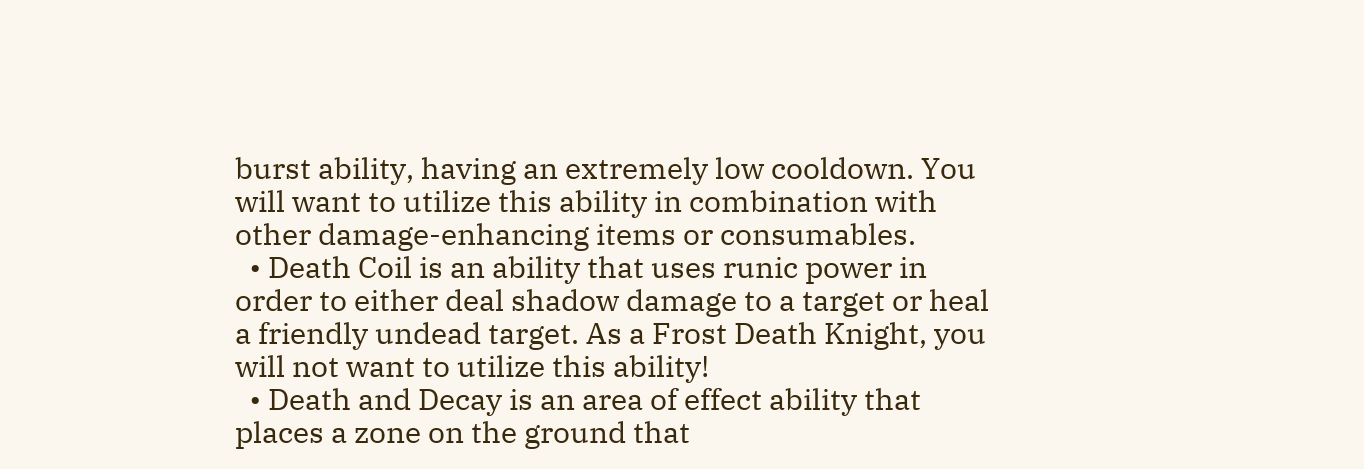burst ability, having an extremely low cooldown. You will want to utilize this ability in combination with other damage-enhancing items or consumables.
  • Death Coil is an ability that uses runic power in order to either deal shadow damage to a target or heal a friendly undead target. As a Frost Death Knight, you will not want to utilize this ability!
  • Death and Decay is an area of effect ability that places a zone on the ground that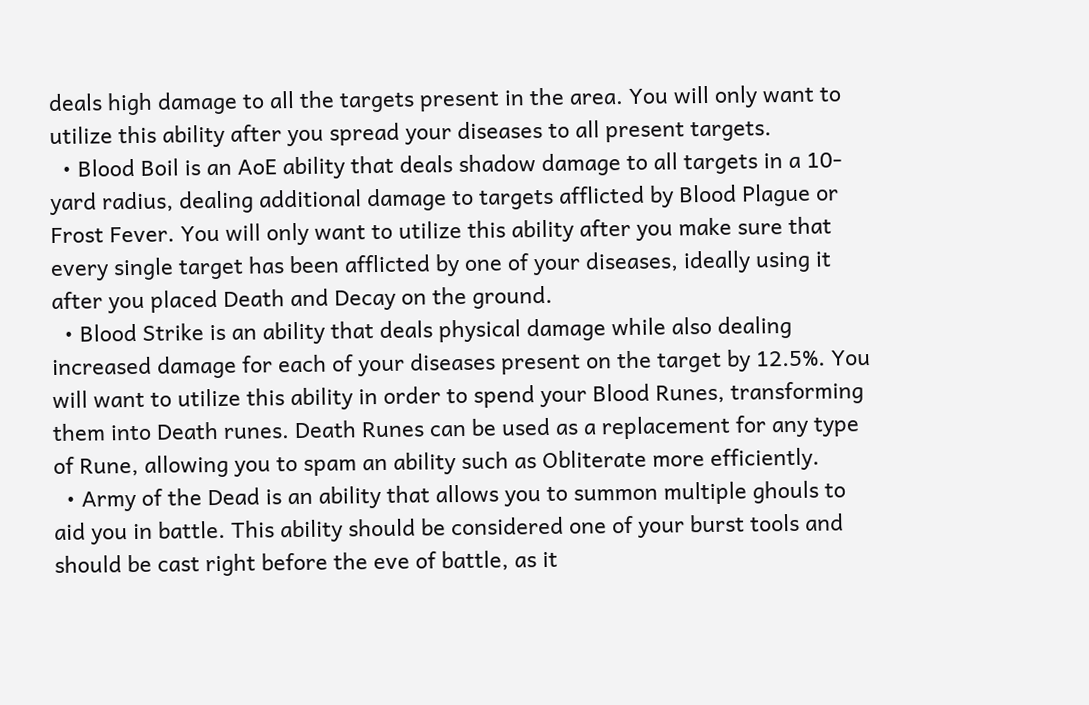deals high damage to all the targets present in the area. You will only want to utilize this ability after you spread your diseases to all present targets.
  • Blood Boil is an AoE ability that deals shadow damage to all targets in a 10-yard radius, dealing additional damage to targets afflicted by Blood Plague or Frost Fever. You will only want to utilize this ability after you make sure that every single target has been afflicted by one of your diseases, ideally using it after you placed Death and Decay on the ground.
  • Blood Strike is an ability that deals physical damage while also dealing increased damage for each of your diseases present on the target by 12.5%. You will want to utilize this ability in order to spend your Blood Runes, transforming them into Death runes. Death Runes can be used as a replacement for any type of Rune, allowing you to spam an ability such as Obliterate more efficiently.
  • Army of the Dead is an ability that allows you to summon multiple ghouls to aid you in battle. This ability should be considered one of your burst tools and should be cast right before the eve of battle, as it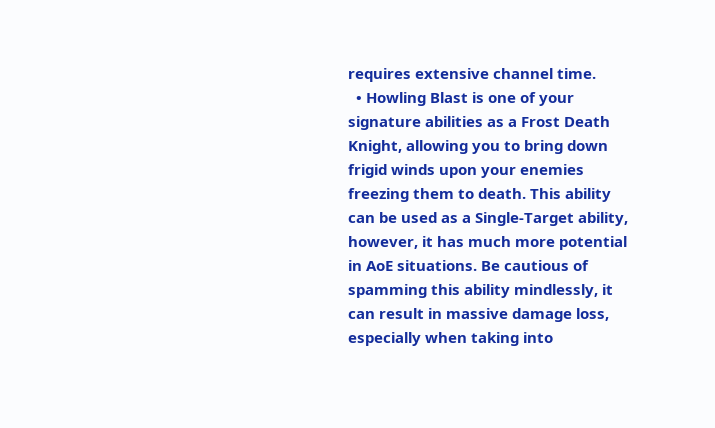requires extensive channel time.
  • Howling Blast is one of your signature abilities as a Frost Death Knight, allowing you to bring down frigid winds upon your enemies freezing them to death. This ability can be used as a Single-Target ability, however, it has much more potential in AoE situations. Be cautious of spamming this ability mindlessly, it can result in massive damage loss, especially when taking into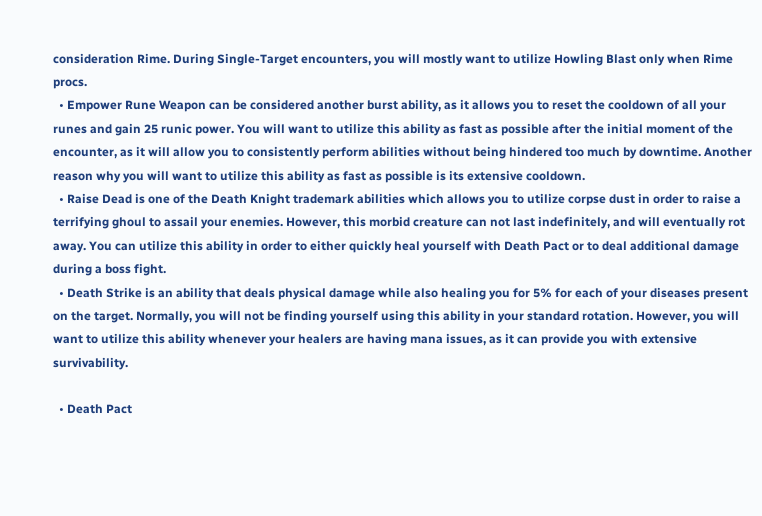consideration Rime. During Single-Target encounters, you will mostly want to utilize Howling Blast only when Rime procs.
  • Empower Rune Weapon can be considered another burst ability, as it allows you to reset the cooldown of all your runes and gain 25 runic power. You will want to utilize this ability as fast as possible after the initial moment of the encounter, as it will allow you to consistently perform abilities without being hindered too much by downtime. Another reason why you will want to utilize this ability as fast as possible is its extensive cooldown.
  • Raise Dead is one of the Death Knight trademark abilities which allows you to utilize corpse dust in order to raise a terrifying ghoul to assail your enemies. However, this morbid creature can not last indefinitely, and will eventually rot away. You can utilize this ability in order to either quickly heal yourself with Death Pact or to deal additional damage during a boss fight.
  • Death Strike is an ability that deals physical damage while also healing you for 5% for each of your diseases present on the target. Normally, you will not be finding yourself using this ability in your standard rotation. However, you will want to utilize this ability whenever your healers are having mana issues, as it can provide you with extensive survivability.

  • Death Pact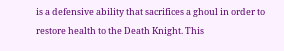is a defensive ability that sacrifices a ghoul in order to restore health to the Death Knight. This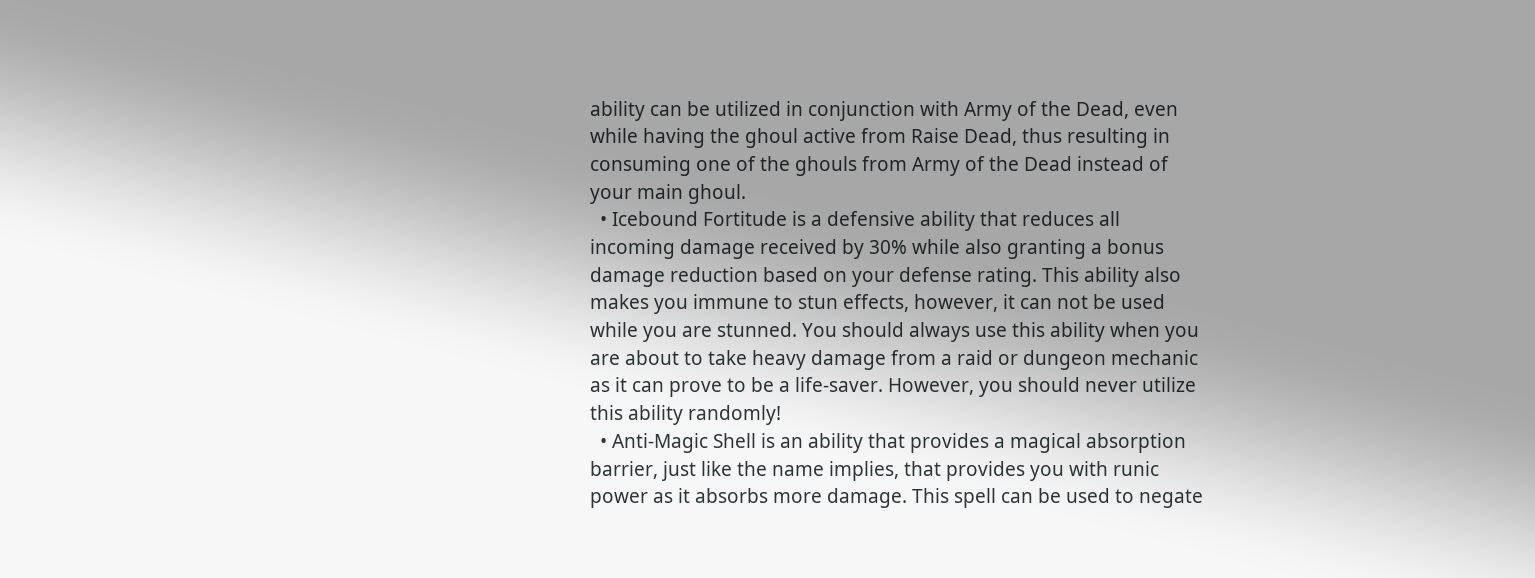ability can be utilized in conjunction with Army of the Dead, even while having the ghoul active from Raise Dead, thus resulting in consuming one of the ghouls from Army of the Dead instead of your main ghoul.
  • Icebound Fortitude is a defensive ability that reduces all incoming damage received by 30% while also granting a bonus damage reduction based on your defense rating. This ability also makes you immune to stun effects, however, it can not be used while you are stunned. You should always use this ability when you are about to take heavy damage from a raid or dungeon mechanic as it can prove to be a life-saver. However, you should never utilize this ability randomly!
  • Anti-Magic Shell is an ability that provides a magical absorption barrier, just like the name implies, that provides you with runic power as it absorbs more damage. This spell can be used to negate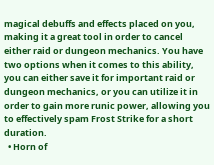magical debuffs and effects placed on you, making it a great tool in order to cancel either raid or dungeon mechanics. You have two options when it comes to this ability, you can either save it for important raid or dungeon mechanics, or you can utilize it in order to gain more runic power, allowing you to effectively spam Frost Strike for a short duration.
  • Horn of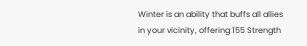Winter is an ability that buffs all allies in your vicinity, offering 155 Strength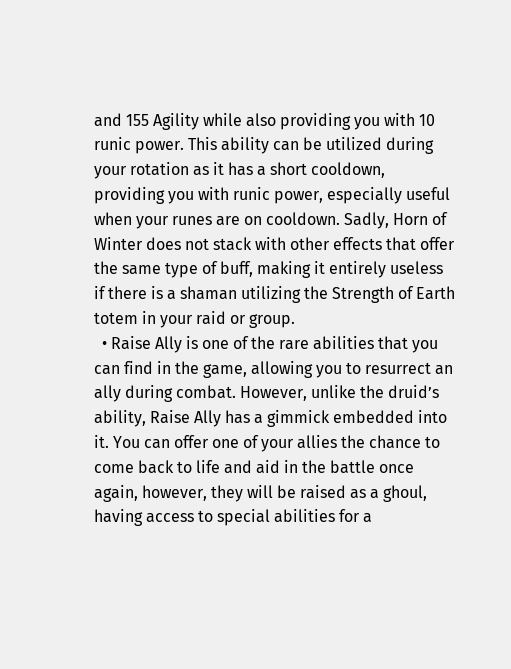and 155 Agility while also providing you with 10 runic power. This ability can be utilized during your rotation as it has a short cooldown, providing you with runic power, especially useful when your runes are on cooldown. Sadly, Horn of Winter does not stack with other effects that offer the same type of buff, making it entirely useless if there is a shaman utilizing the Strength of Earth totem in your raid or group.
  • Raise Ally is one of the rare abilities that you can find in the game, allowing you to resurrect an ally during combat. However, unlike the druid’s ability, Raise Ally has a gimmick embedded into it. You can offer one of your allies the chance to come back to life and aid in the battle once again, however, they will be raised as a ghoul, having access to special abilities for a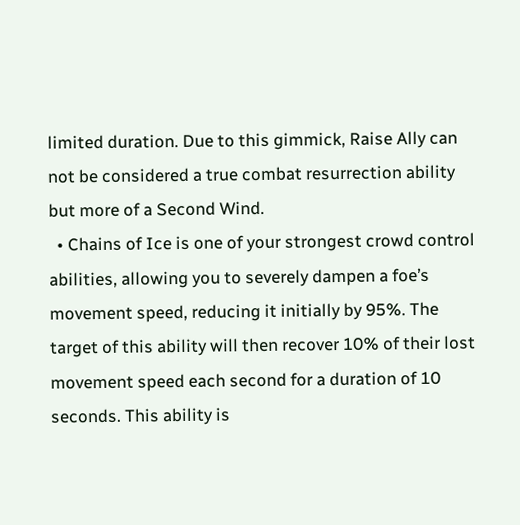limited duration. Due to this gimmick, Raise Ally can not be considered a true combat resurrection ability but more of a Second Wind.
  • Chains of Ice is one of your strongest crowd control abilities, allowing you to severely dampen a foe’s movement speed, reducing it initially by 95%. The target of this ability will then recover 10% of their lost movement speed each second for a duration of 10 seconds. This ability is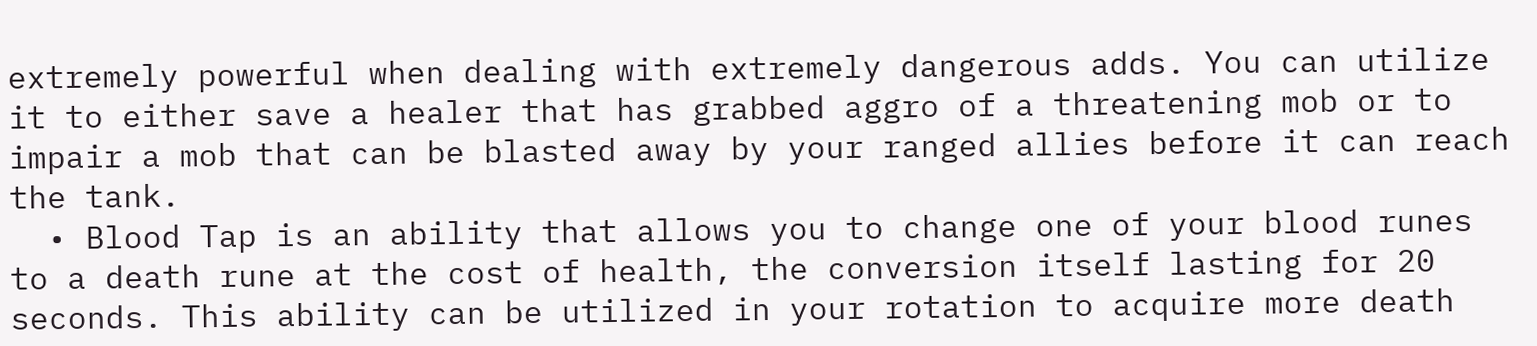extremely powerful when dealing with extremely dangerous adds. You can utilize it to either save a healer that has grabbed aggro of a threatening mob or to impair a mob that can be blasted away by your ranged allies before it can reach the tank.
  • Blood Tap is an ability that allows you to change one of your blood runes to a death rune at the cost of health, the conversion itself lasting for 20 seconds. This ability can be utilized in your rotation to acquire more death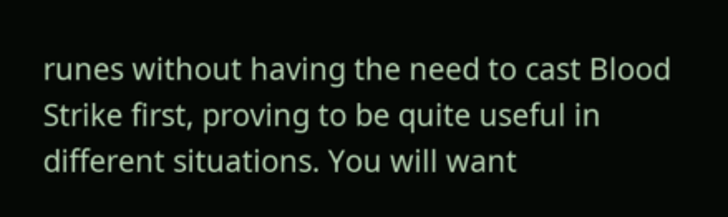runes without having the need to cast Blood Strike first, proving to be quite useful in different situations. You will want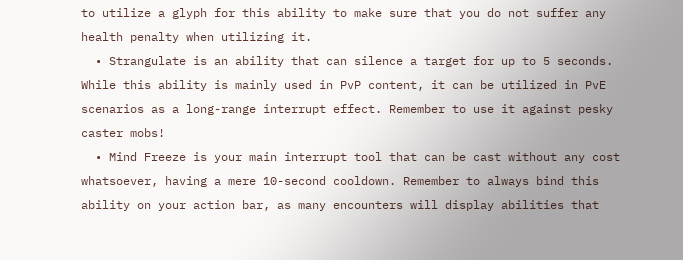to utilize a glyph for this ability to make sure that you do not suffer any health penalty when utilizing it.
  • Strangulate is an ability that can silence a target for up to 5 seconds. While this ability is mainly used in PvP content, it can be utilized in PvE scenarios as a long-range interrupt effect. Remember to use it against pesky caster mobs!
  • Mind Freeze is your main interrupt tool that can be cast without any cost whatsoever, having a mere 10-second cooldown. Remember to always bind this ability on your action bar, as many encounters will display abilities that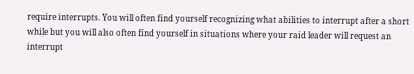require interrupts. You will often find yourself recognizing what abilities to interrupt after a short while but you will also often find yourself in situations where your raid leader will request an interrupt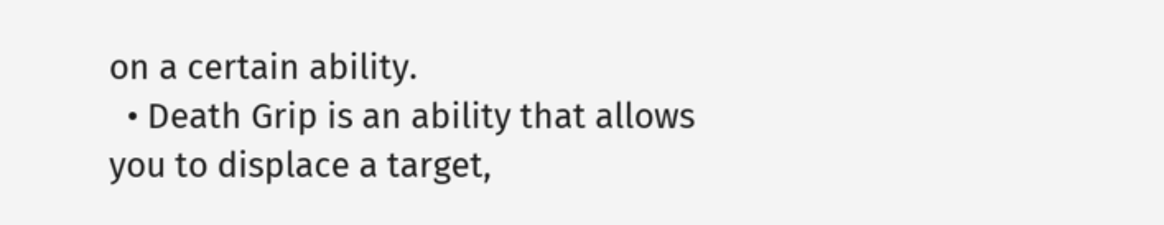on a certain ability.
  • Death Grip is an ability that allows you to displace a target,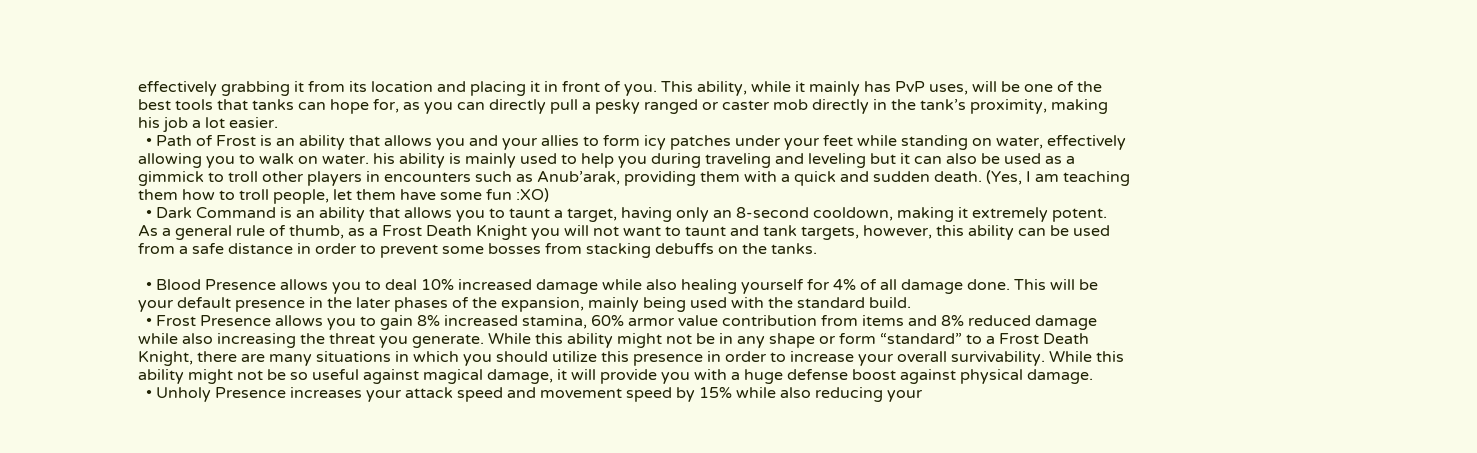effectively grabbing it from its location and placing it in front of you. This ability, while it mainly has PvP uses, will be one of the best tools that tanks can hope for, as you can directly pull a pesky ranged or caster mob directly in the tank’s proximity, making his job a lot easier.
  • Path of Frost is an ability that allows you and your allies to form icy patches under your feet while standing on water, effectively allowing you to walk on water. his ability is mainly used to help you during traveling and leveling but it can also be used as a gimmick to troll other players in encounters such as Anub’arak, providing them with a quick and sudden death. (Yes, I am teaching them how to troll people, let them have some fun :XO)
  • Dark Command is an ability that allows you to taunt a target, having only an 8-second cooldown, making it extremely potent. As a general rule of thumb, as a Frost Death Knight you will not want to taunt and tank targets, however, this ability can be used from a safe distance in order to prevent some bosses from stacking debuffs on the tanks.

  • Blood Presence allows you to deal 10% increased damage while also healing yourself for 4% of all damage done. This will be your default presence in the later phases of the expansion, mainly being used with the standard build.
  • Frost Presence allows you to gain 8% increased stamina, 60% armor value contribution from items and 8% reduced damage while also increasing the threat you generate. While this ability might not be in any shape or form “standard” to a Frost Death Knight, there are many situations in which you should utilize this presence in order to increase your overall survivability. While this ability might not be so useful against magical damage, it will provide you with a huge defense boost against physical damage.
  • Unholy Presence increases your attack speed and movement speed by 15% while also reducing your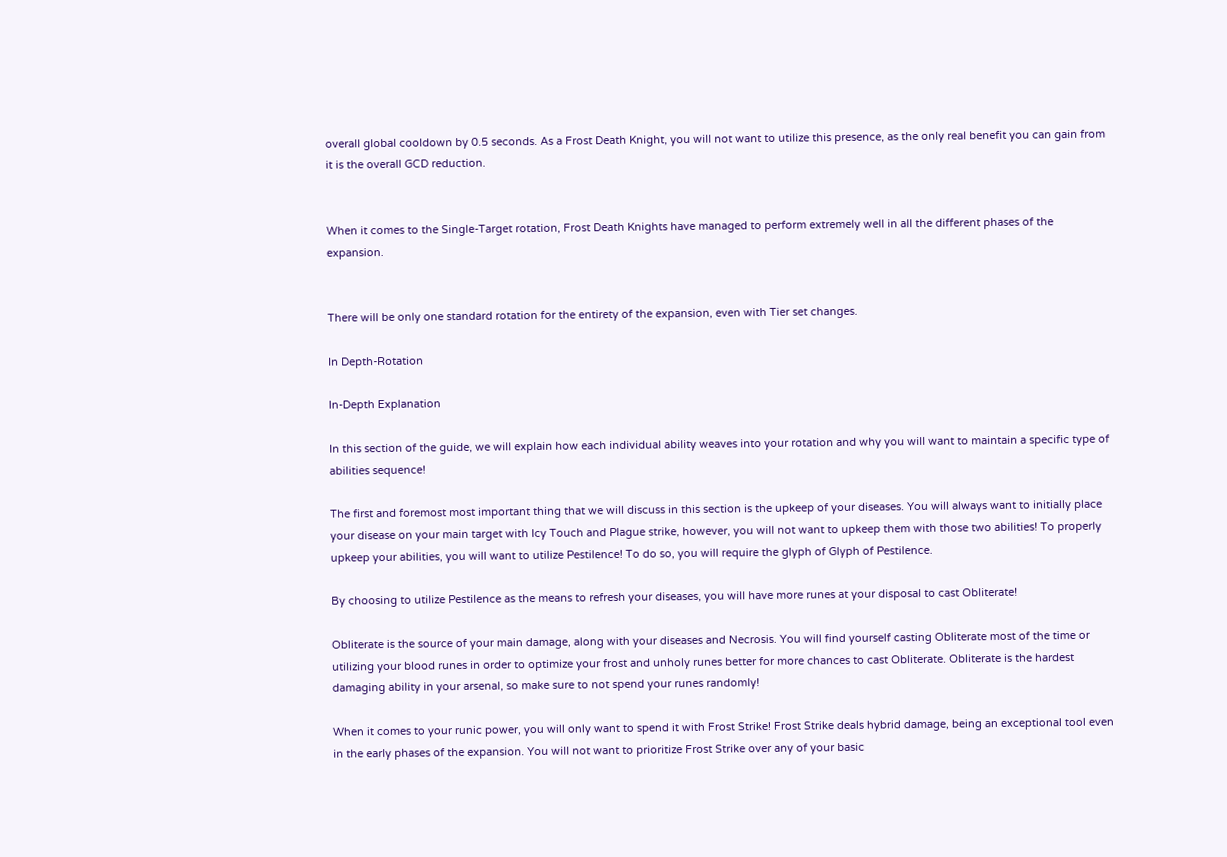overall global cooldown by 0.5 seconds. As a Frost Death Knight, you will not want to utilize this presence, as the only real benefit you can gain from it is the overall GCD reduction.


When it comes to the Single-Target rotation, Frost Death Knights have managed to perform extremely well in all the different phases of the expansion.


There will be only one standard rotation for the entirety of the expansion, even with Tier set changes.

In Depth-Rotation

In-Depth Explanation

In this section of the guide, we will explain how each individual ability weaves into your rotation and why you will want to maintain a specific type of abilities sequence!

The first and foremost most important thing that we will discuss in this section is the upkeep of your diseases. You will always want to initially place your disease on your main target with Icy Touch and Plague strike, however, you will not want to upkeep them with those two abilities! To properly upkeep your abilities, you will want to utilize Pestilence! To do so, you will require the glyph of Glyph of Pestilence.

By choosing to utilize Pestilence as the means to refresh your diseases, you will have more runes at your disposal to cast Obliterate!

Obliterate is the source of your main damage, along with your diseases and Necrosis. You will find yourself casting Obliterate most of the time or utilizing your blood runes in order to optimize your frost and unholy runes better for more chances to cast Obliterate. Obliterate is the hardest damaging ability in your arsenal, so make sure to not spend your runes randomly!

When it comes to your runic power, you will only want to spend it with Frost Strike! Frost Strike deals hybrid damage, being an exceptional tool even in the early phases of the expansion. You will not want to prioritize Frost Strike over any of your basic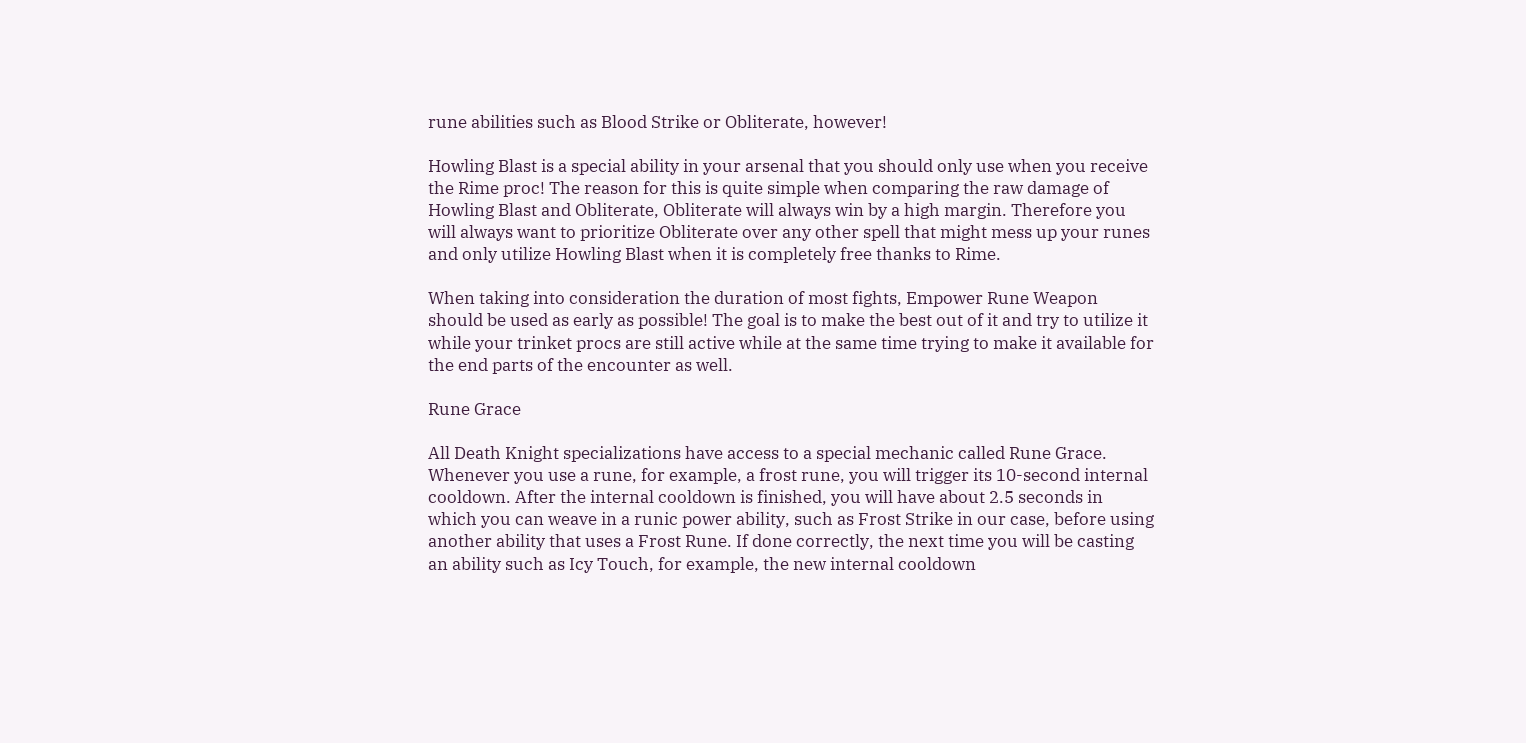rune abilities such as Blood Strike or Obliterate, however!

Howling Blast is a special ability in your arsenal that you should only use when you receive the Rime proc! The reason for this is quite simple when comparing the raw damage of Howling Blast and Obliterate, Obliterate will always win by a high margin. Therefore you will always want to prioritize Obliterate over any other spell that might mess up your runes and only utilize Howling Blast when it is completely free thanks to Rime.

When taking into consideration the duration of most fights, Empower Rune Weapon should be used as early as possible! The goal is to make the best out of it and try to utilize it while your trinket procs are still active while at the same time trying to make it available for the end parts of the encounter as well.

Rune Grace

All Death Knight specializations have access to a special mechanic called Rune Grace. Whenever you use a rune, for example, a frost rune, you will trigger its 10-second internal cooldown. After the internal cooldown is finished, you will have about 2.5 seconds in which you can weave in a runic power ability, such as Frost Strike in our case, before using another ability that uses a Frost Rune. If done correctly, the next time you will be casting an ability such as Icy Touch, for example, the new internal cooldown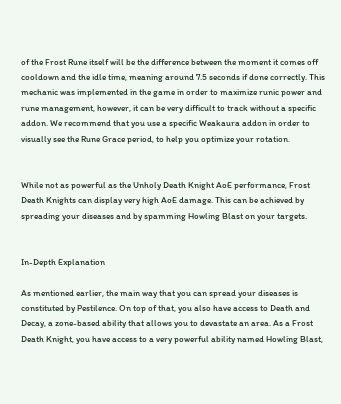of the Frost Rune itself will be the difference between the moment it comes off cooldown and the idle time, meaning around 7.5 seconds if done correctly. This mechanic was implemented in the game in order to maximize runic power and rune management, however, it can be very difficult to track without a specific addon. We recommend that you use a specific Weakaura addon in order to visually see the Rune Grace period, to help you optimize your rotation.


While not as powerful as the Unholy Death Knight AoE performance, Frost Death Knights can display very high AoE damage. This can be achieved by spreading your diseases and by spamming Howling Blast on your targets.


In-Depth Explanation

As mentioned earlier, the main way that you can spread your diseases is constituted by Pestilence. On top of that, you also have access to Death and Decay, a zone-based ability that allows you to devastate an area. As a Frost Death Knight, you have access to a very powerful ability named Howling Blast,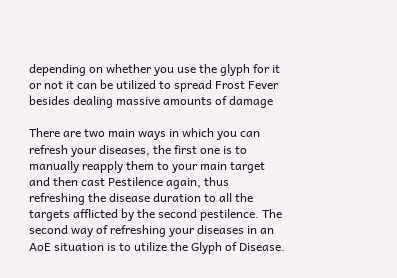depending on whether you use the glyph for it or not it can be utilized to spread Frost Fever besides dealing massive amounts of damage

There are two main ways in which you can refresh your diseases, the first one is to manually reapply them to your main target and then cast Pestilence again, thus refreshing the disease duration to all the targets afflicted by the second pestilence. The second way of refreshing your diseases in an AoE situation is to utilize the Glyph of Disease.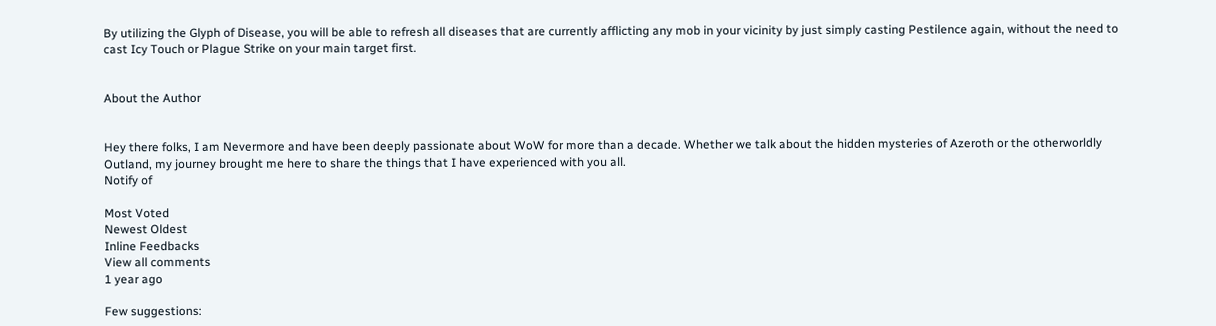By utilizing the Glyph of Disease, you will be able to refresh all diseases that are currently afflicting any mob in your vicinity by just simply casting Pestilence again, without the need to cast Icy Touch or Plague Strike on your main target first.


About the Author


Hey there folks, I am Nevermore and have been deeply passionate about WoW for more than a decade. Whether we talk about the hidden mysteries of Azeroth or the otherworldly Outland, my journey brought me here to share the things that I have experienced with you all.
Notify of

Most Voted
Newest Oldest
Inline Feedbacks
View all comments
1 year ago

Few suggestions: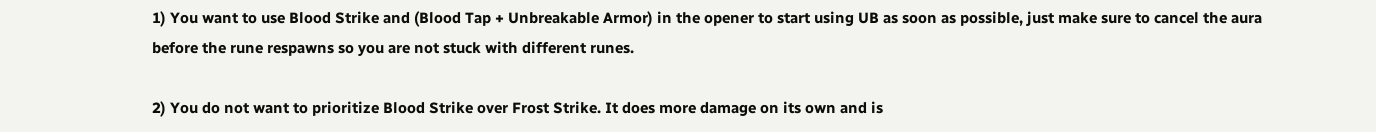1) You want to use Blood Strike and (Blood Tap + Unbreakable Armor) in the opener to start using UB as soon as possible, just make sure to cancel the aura before the rune respawns so you are not stuck with different runes.

2) You do not want to prioritize Blood Strike over Frost Strike. It does more damage on its own and is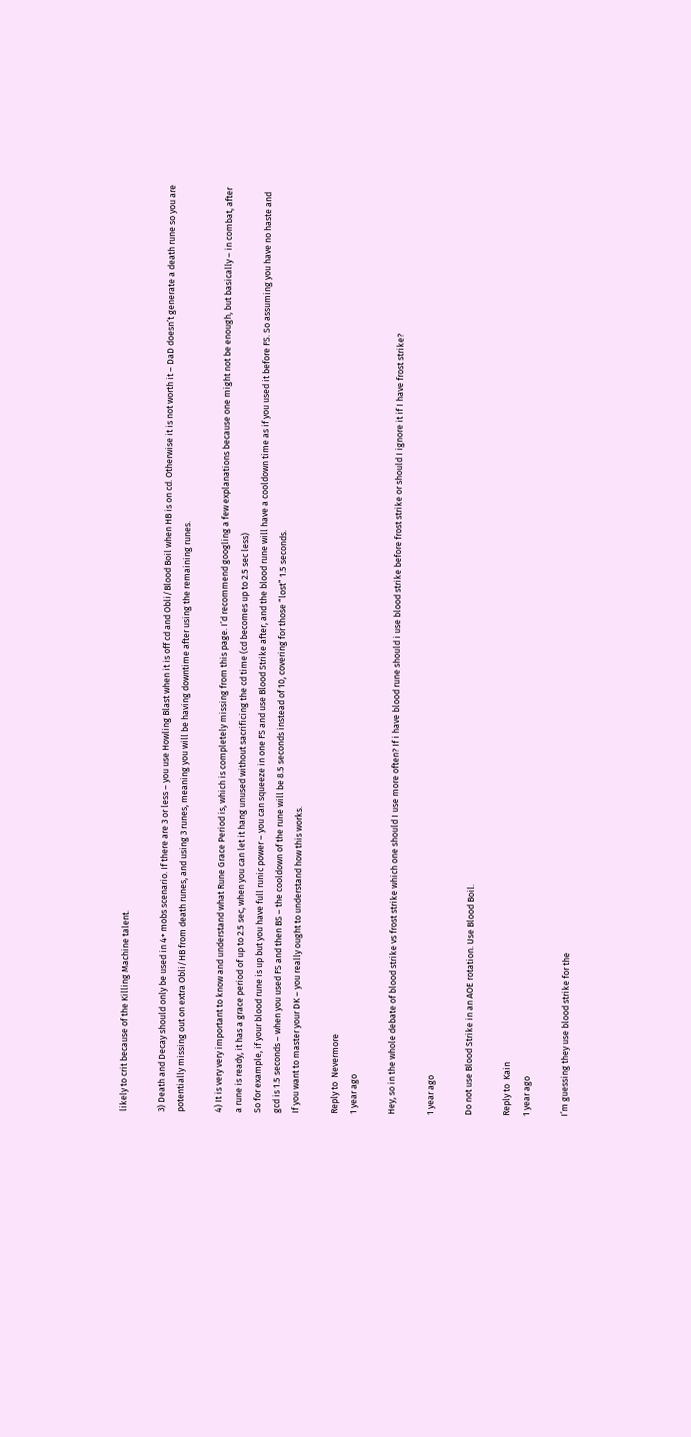likely to crit because of the Killing Machine talent.

3) Death and Decay should only be used in 4+ mobs scenario. If there are 3 or less – you use Howling Blast when it is off cd and Obli/Blood Boil when HB is on cd. Otherwise it is not worth it – DaD doesn’t generate a death rune so you are potentially missing out on extra Obli/HB from death runes, and using 3 runes, meaning you will be having downtime after using the remaining runes.

4) It is very very important to know and understand what Rune Grace Period is, which is completely missing from this page. I’d recommend googling a few explanations because one might not be enough, but basically – in combat, after a rune is ready, it has a grace period of up to 2.5 sec, when you can let it hang unused without sacrificing the cd time (cd becomes up to 2.5 sec less)
So for example, if your blood rune is up but you have full runic power – you can squeeze in one FS and use Blood Strike after, and the blood rune will have a cooldown time as if you used it before FS. So assuming you have no haste and gcd is 1.5 seconds – when you used FS and then BS – the cooldown of the rune will be 8.5 seconds instead of 10, covering for those “lost” 1.5 seconds.
If you want to master your DK – you really ought to understand how this works.

Reply to  Nevermore
1 year ago

Hey, so in the whole debate of blood strike vs frost strike which one should I use more often? If i have blood rune should i use blood strike before frost strike or should I ignore it if I have frost strike?

1 year ago

Do not use Blood Strike in an AOE rotation. Use Blood Boil.

Reply to  Kain
1 year ago

I’m guessing they use blood strike for the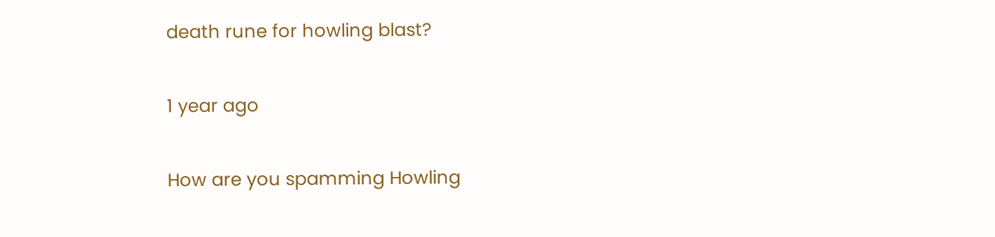death rune for howling blast?

1 year ago

How are you spamming Howling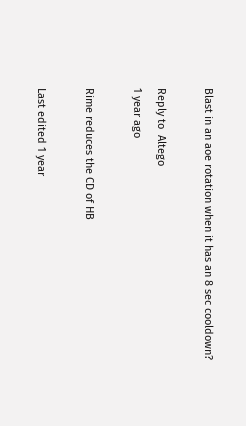Blast in an aoe rotation when it has an 8 sec cooldown?

Reply to  Altego
1 year ago

Rime reduces the CD of HB

Last edited 1 year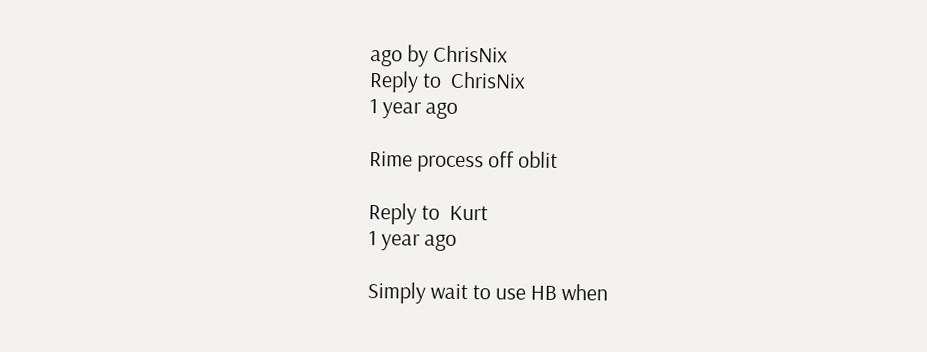ago by ChrisNix
Reply to  ChrisNix
1 year ago

Rime process off oblit

Reply to  Kurt
1 year ago

Simply wait to use HB when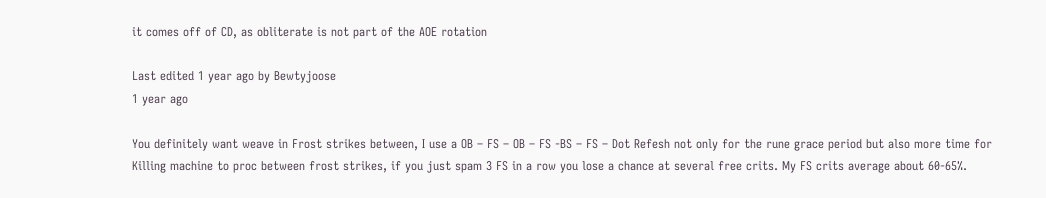it comes off of CD, as obliterate is not part of the AOE rotation

Last edited 1 year ago by Bewtyjoose
1 year ago

You definitely want weave in Frost strikes between, I use a OB – FS – OB – FS -BS – FS – Dot Refesh not only for the rune grace period but also more time for Killing machine to proc between frost strikes, if you just spam 3 FS in a row you lose a chance at several free crits. My FS crits average about 60-65%.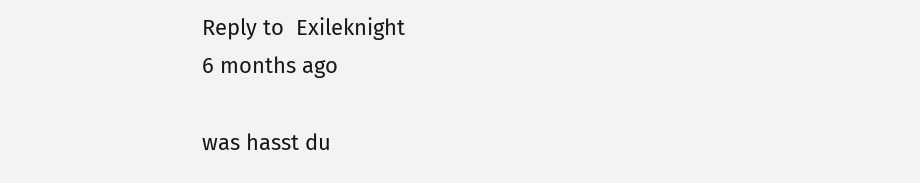Reply to  Exileknight
6 months ago

was hasst du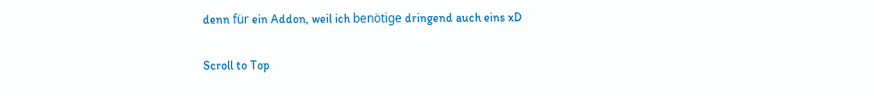denn für ein Addon, weil ich benötige dringend auch eins xD

Scroll to Top